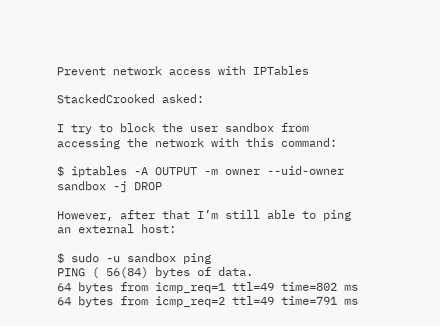Prevent network access with IPTables

StackedCrooked asked:

I try to block the user sandbox from accessing the network with this command:

$ iptables -A OUTPUT -m owner --uid-owner sandbox -j DROP

However, after that I’m still able to ping an external host:

$ sudo -u sandbox ping
PING ( 56(84) bytes of data.
64 bytes from icmp_req=1 ttl=49 time=802 ms
64 bytes from icmp_req=2 ttl=49 time=791 ms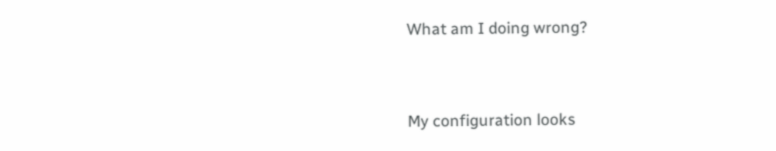What am I doing wrong?


My configuration looks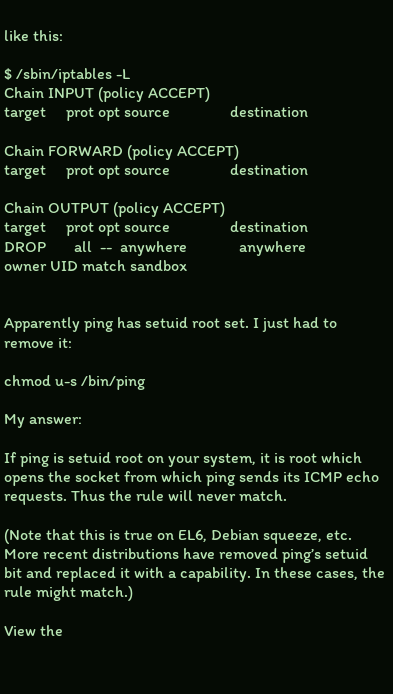like this:

$ /sbin/iptables -L
Chain INPUT (policy ACCEPT)
target     prot opt source               destination

Chain FORWARD (policy ACCEPT)
target     prot opt source               destination

Chain OUTPUT (policy ACCEPT)
target     prot opt source               destination
DROP       all  --  anywhere             anywhere             owner UID match sandbox


Apparently ping has setuid root set. I just had to remove it:

chmod u-s /bin/ping

My answer:

If ping is setuid root on your system, it is root which opens the socket from which ping sends its ICMP echo requests. Thus the rule will never match.

(Note that this is true on EL6, Debian squeeze, etc. More recent distributions have removed ping’s setuid bit and replaced it with a capability. In these cases, the rule might match.)

View the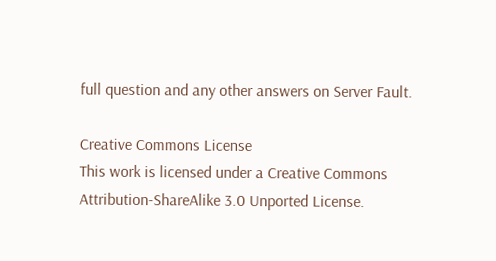full question and any other answers on Server Fault.

Creative Commons License
This work is licensed under a Creative Commons Attribution-ShareAlike 3.0 Unported License.